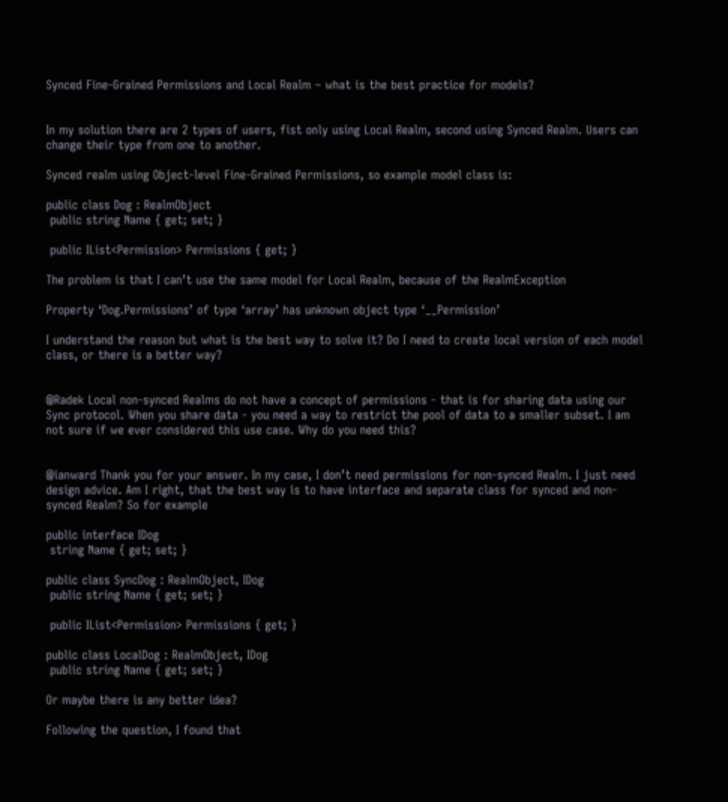Synced Fine-Grained Permissions and Local Realm – what is the best practice for models?


In my solution there are 2 types of users, fist only using Local Realm, second using Synced Realm. Users can change their type from one to another.

Synced realm using Object-level Fine-Grained Permissions, so example model class is:

public class Dog : RealmObject
 public string Name { get; set; }

 public IList<Permission> Permissions { get; }

The problem is that I can’t use the same model for Local Realm, because of the RealmException

Property ‘Dog.Permissions’ of type ‘array’ has unknown object type ‘__Permission’

I understand the reason but what is the best way to solve it? Do I need to create local version of each model class, or there is a better way?


@Radek Local non-synced Realms do not have a concept of permissions - that is for sharing data using our Sync protocol. When you share data - you need a way to restrict the pool of data to a smaller subset. I am not sure if we ever considered this use case. Why do you need this?


@ianward Thank you for your answer. In my case, I don’t need permissions for non-synced Realm. I just need design advice. Am I right, that the best way is to have interface and separate class for synced and non-synced Realm? So for example

public interface IDog
 string Name { get; set; }

public class SyncDog : RealmObject, IDog
 public string Name { get; set; }

 public IList<Permission> Permissions { get; }

public class LocalDog : RealmObject, IDog
 public string Name { get; set; }

Or maybe there is any better idea?

Following the question, I found that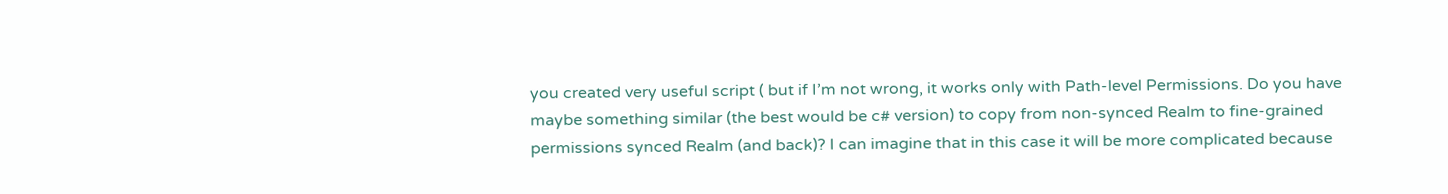you created very useful script ( but if I’m not wrong, it works only with Path-level Permissions. Do you have maybe something similar (the best would be c# version) to copy from non-synced Realm to fine-grained permissions synced Realm (and back)? I can imagine that in this case it will be more complicated because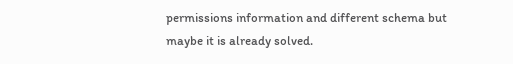permissions information and different schema but maybe it is already solved.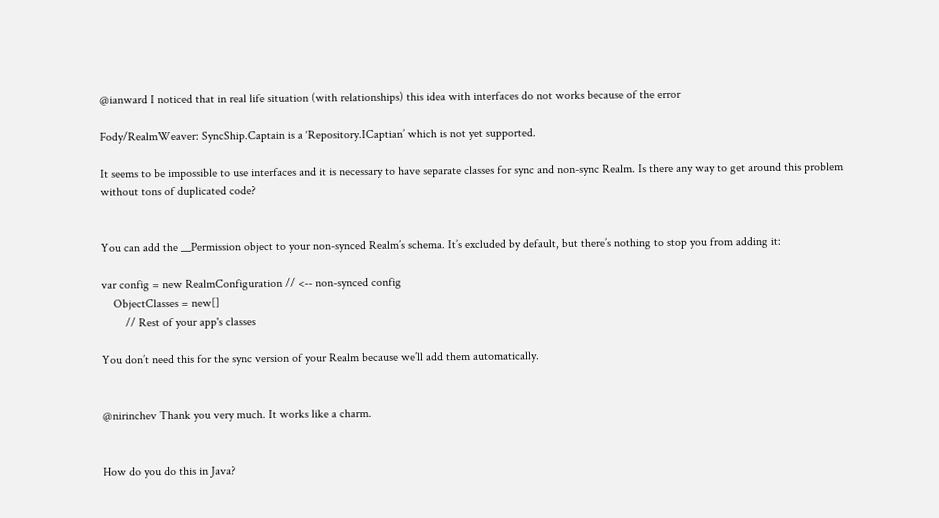@ianward I noticed that in real life situation (with relationships) this idea with interfaces do not works because of the error

Fody/RealmWeaver: SyncShip.Captain is a ‘Repository.ICaptian’ which is not yet supported.

It seems to be impossible to use interfaces and it is necessary to have separate classes for sync and non-sync Realm. Is there any way to get around this problem without tons of duplicated code?


You can add the __Permission object to your non-synced Realm’s schema. It’s excluded by default, but there’s nothing to stop you from adding it:

var config = new RealmConfiguration // <-- non-synced config
    ObjectClasses = new[]
        // Rest of your app's classes

You don’t need this for the sync version of your Realm because we’ll add them automatically.


@nirinchev Thank you very much. It works like a charm.


How do you do this in Java?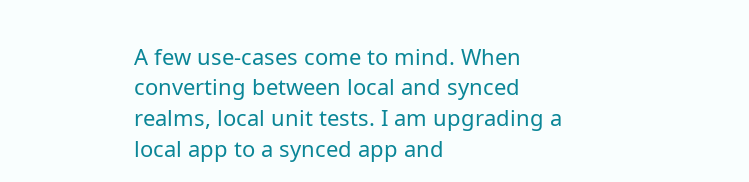A few use-cases come to mind. When converting between local and synced realms, local unit tests. I am upgrading a local app to a synced app and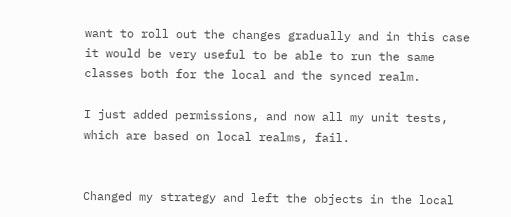want to roll out the changes gradually and in this case it would be very useful to be able to run the same classes both for the local and the synced realm.

I just added permissions, and now all my unit tests, which are based on local realms, fail.


Changed my strategy and left the objects in the local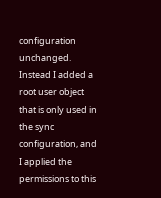configuration unchanged. Instead I added a root user object that is only used in the sync configuration, and I applied the permissions to this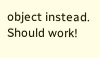object instead. Should work!